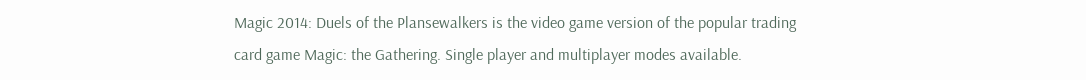Magic 2014: Duels of the Plansewalkers is the video game version of the popular trading card game Magic: the Gathering. Single player and multiplayer modes available.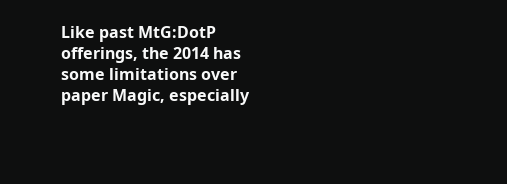Like past MtG:DotP offerings, the 2014 has some limitations over paper Magic, especially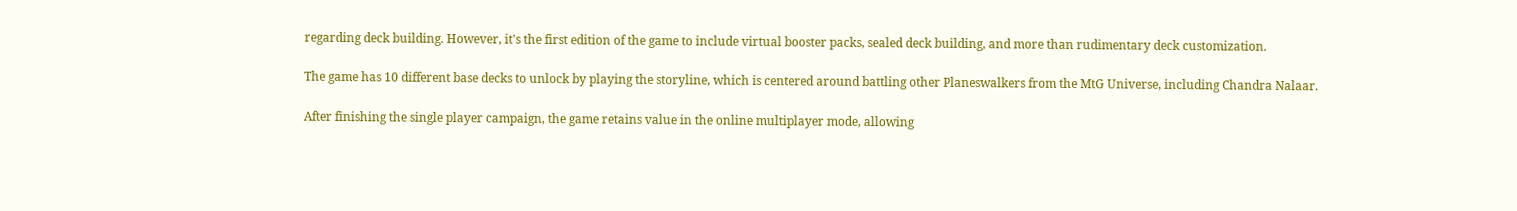regarding deck building. However, it's the first edition of the game to include virtual booster packs, sealed deck building, and more than rudimentary deck customization.

The game has 10 different base decks to unlock by playing the storyline, which is centered around battling other Planeswalkers from the MtG Universe, including Chandra Nalaar.

After finishing the single player campaign, the game retains value in the online multiplayer mode, allowing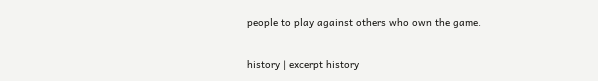people to play against others who own the game.

history | excerpt history